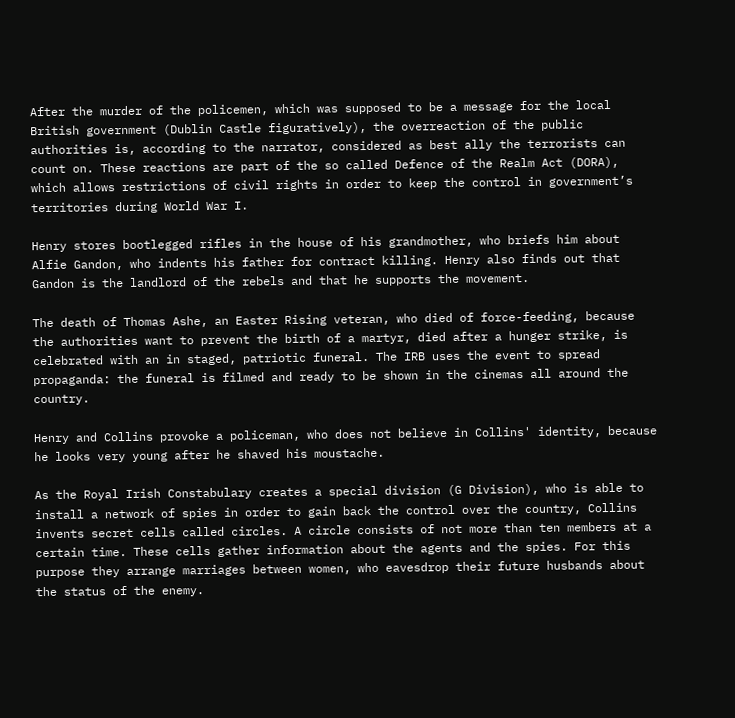After the murder of the policemen, which was supposed to be a message for the local British government (Dublin Castle figuratively), the overreaction of the public authorities is, according to the narrator, considered as best ally the terrorists can count on. These reactions are part of the so called Defence of the Realm Act (DORA), which allows restrictions of civil rights in order to keep the control in government’s territories during World War I.

Henry stores bootlegged rifles in the house of his grandmother, who briefs him about Alfie Gandon, who indents his father for contract killing. Henry also finds out that Gandon is the landlord of the rebels and that he supports the movement.

The death of Thomas Ashe, an Easter Rising veteran, who died of force-feeding, because the authorities want to prevent the birth of a martyr, died after a hunger strike, is celebrated with an in staged, patriotic funeral. The IRB uses the event to spread propaganda: the funeral is filmed and ready to be shown in the cinemas all around the country.

Henry and Collins provoke a policeman, who does not believe in Collins' identity, because he looks very young after he shaved his moustache.

As the Royal Irish Constabulary creates a special division (G Division), who is able to install a network of spies in order to gain back the control over the country, Collins invents secret cells called circles. A circle consists of not more than ten members at a certain time. These cells gather information about the agents and the spies. For this purpose they arrange marriages between women, who eavesdrop their future husbands about the status of the enemy.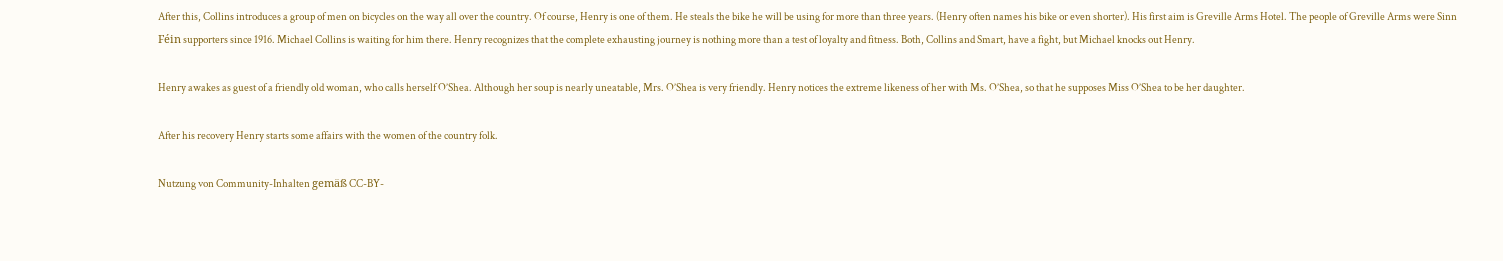After this, Collins introduces a group of men on bicycles on the way all over the country. Of course, Henry is one of them. He steals the bike he will be using for more than three years. (Henry often names his bike or even shorter). His first aim is Greville Arms Hotel. The people of Greville Arms were Sinn Féin supporters since 1916. Michael Collins is waiting for him there. Henry recognizes that the complete exhausting journey is nothing more than a test of loyalty and fitness. Both, Collins and Smart, have a fight, but Michael knocks out Henry.

Henry awakes as guest of a friendly old woman, who calls herself O’Shea. Although her soup is nearly uneatable, Mrs. O’Shea is very friendly. Henry notices the extreme likeness of her with Ms. O’Shea, so that he supposes Miss O’Shea to be her daughter.

After his recovery Henry starts some affairs with the women of the country folk.

Nutzung von Community-Inhalten gemäß CC-BY-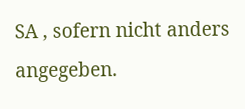SA , sofern nicht anders angegeben.